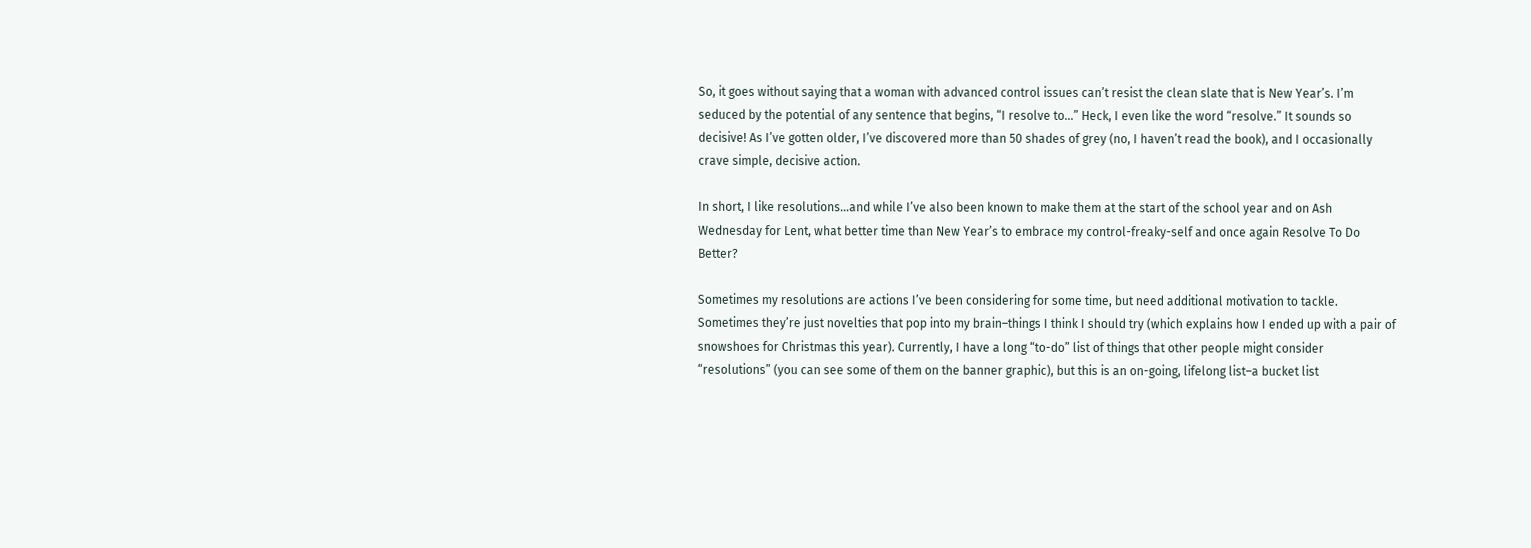So, it goes without saying that a woman with advanced control issues can’t resist the clean slate that is New Year’s. I’m seduced by the potential of any sentence that begins, “I resolve to…” Heck, I even like the word “resolve.” It sounds so decisive! As I’ve gotten older, I’ve discovered more than 50 shades of grey (no, I haven’t read the book), and I occasionally crave simple, decisive action.

In short, I like resolutions…and while I’ve also been known to make them at the start of the school year and on Ash Wednesday for Lent, what better time than New Year’s to embrace my control-freaky-self and once again Resolve To Do Better?

Sometimes my resolutions are actions I’ve been considering for some time, but need additional motivation to tackle. Sometimes they’re just novelties that pop into my brain–things I think I should try (which explains how I ended up with a pair of snowshoes for Christmas this year). Currently, I have a long “to-do” list of things that other people might consider “resolutions” (you can see some of them on the banner graphic), but this is an on-going, lifelong list–a bucket list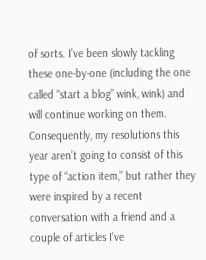of sorts. I’ve been slowly tackling these one-by-one (including the one called “start a blog” wink, wink) and will continue working on them. Consequently, my resolutions this year aren’t going to consist of this type of “action item,” but rather they were inspired by a recent conversation with a friend and a couple of articles I’ve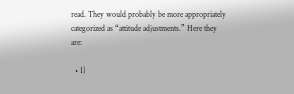read. They would probably be more appropriately categorized as “attitude adjustments.” Here they are:

  • 1)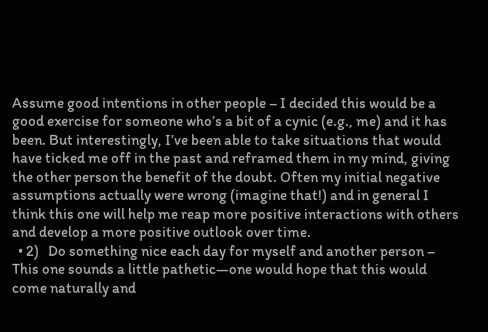Assume good intentions in other people – I decided this would be a good exercise for someone who’s a bit of a cynic (e.g., me) and it has been. But interestingly, I’ve been able to take situations that would have ticked me off in the past and reframed them in my mind, giving the other person the benefit of the doubt. Often my initial negative assumptions actually were wrong (imagine that!) and in general I think this one will help me reap more positive interactions with others and develop a more positive outlook over time.
  • 2)   Do something nice each day for myself and another person – This one sounds a little pathetic—one would hope that this would come naturally and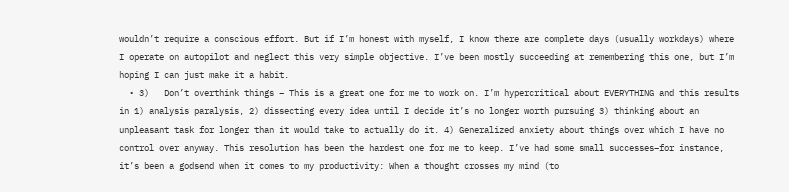wouldn’t require a conscious effort. But if I’m honest with myself, I know there are complete days (usually workdays) where I operate on autopilot and neglect this very simple objective. I’ve been mostly succeeding at remembering this one, but I’m hoping I can just make it a habit.
  • 3)   Don’t overthink things – This is a great one for me to work on. I’m hypercritical about EVERYTHING and this results in 1) analysis paralysis, 2) dissecting every idea until I decide it’s no longer worth pursuing 3) thinking about an unpleasant task for longer than it would take to actually do it. 4) Generalized anxiety about things over which I have no control over anyway. This resolution has been the hardest one for me to keep. I’ve had some small successes–for instance, it’s been a godsend when it comes to my productivity: When a thought crosses my mind (to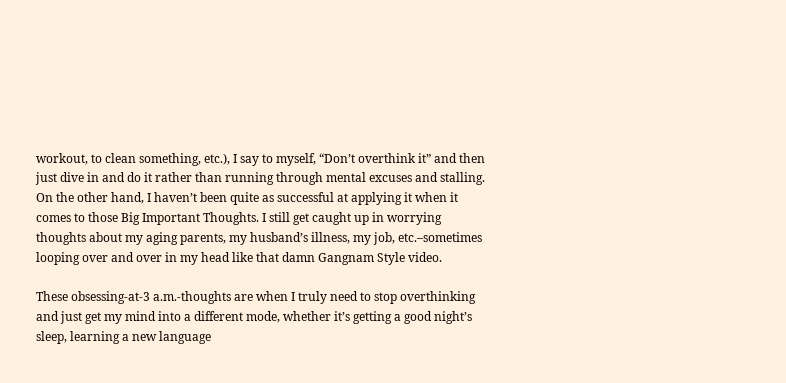workout, to clean something, etc.), I say to myself, “Don’t overthink it” and then just dive in and do it rather than running through mental excuses and stalling. On the other hand, I haven’t been quite as successful at applying it when it comes to those Big Important Thoughts. I still get caught up in worrying thoughts about my aging parents, my husband’s illness, my job, etc.–sometimes looping over and over in my head like that damn Gangnam Style video.

These obsessing-at-3 a.m.-thoughts are when I truly need to stop overthinking and just get my mind into a different mode, whether it’s getting a good night’s sleep, learning a new language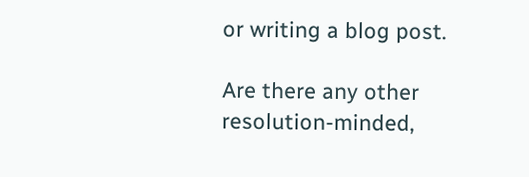or writing a blog post.

Are there any other resolution-minded,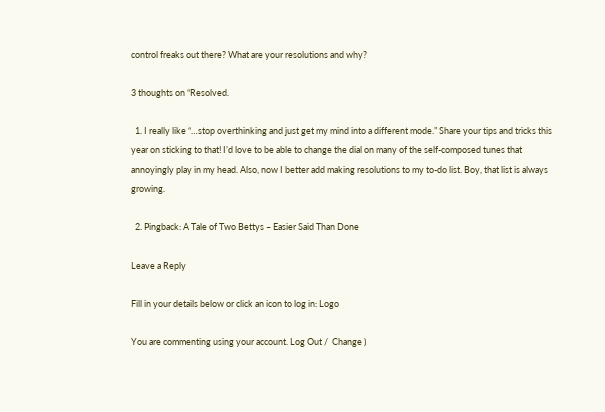control freaks out there? What are your resolutions and why?

3 thoughts on “Resolved.

  1. I really like “…stop overthinking and just get my mind into a different mode.” Share your tips and tricks this year on sticking to that! I’d love to be able to change the dial on many of the self-composed tunes that annoyingly play in my head. Also, now I better add making resolutions to my to-do list. Boy, that list is always growing.

  2. Pingback: A Tale of Two Bettys – Easier Said Than Done

Leave a Reply

Fill in your details below or click an icon to log in: Logo

You are commenting using your account. Log Out /  Change )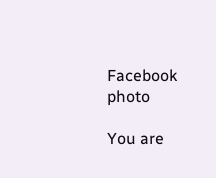Facebook photo

You are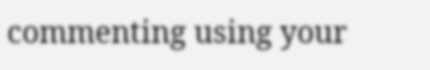commenting using your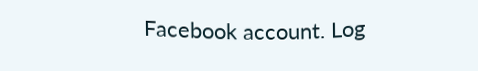Facebook account. Log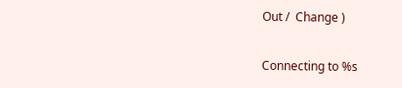Out /  Change )

Connecting to %s